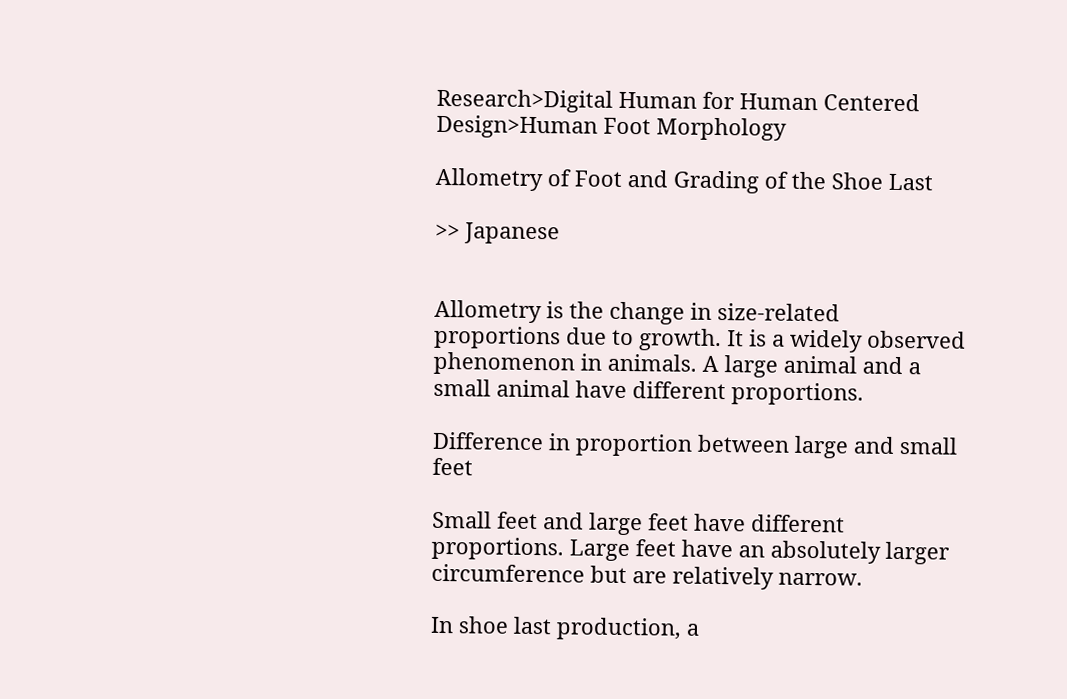Research>Digital Human for Human Centered Design>Human Foot Morphology

Allometry of Foot and Grading of the Shoe Last

>> Japanese


Allometry is the change in size-related proportions due to growth. It is a widely observed phenomenon in animals. A large animal and a small animal have different proportions.

Difference in proportion between large and small feet

Small feet and large feet have different proportions. Large feet have an absolutely larger circumference but are relatively narrow.

In shoe last production, a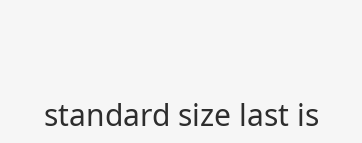standard size last is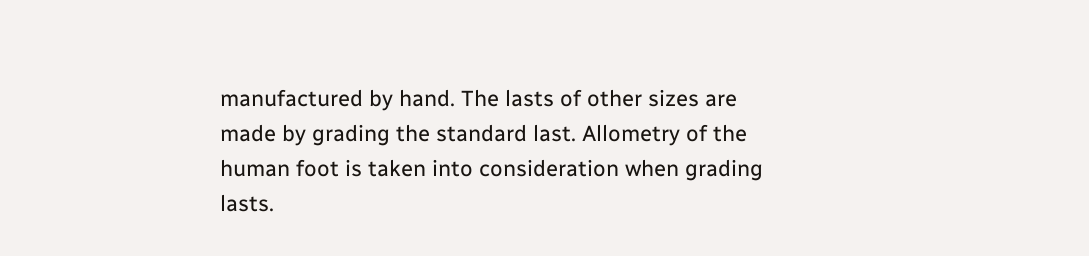manufactured by hand. The lasts of other sizes are made by grading the standard last. Allometry of the human foot is taken into consideration when grading lasts.